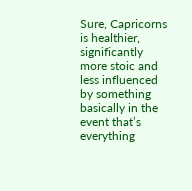Sure, Capricorns is healthier, significantly more stoic and less influenced by something basically in the event that’s everything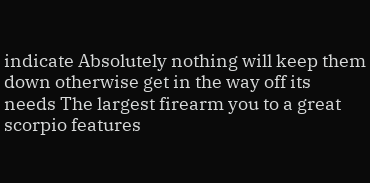indicate Absolutely nothing will keep them down otherwise get in the way off its needs The largest firearm you to a great scorpio features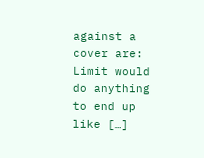against a cover are: Limit would do anything to end up like […]